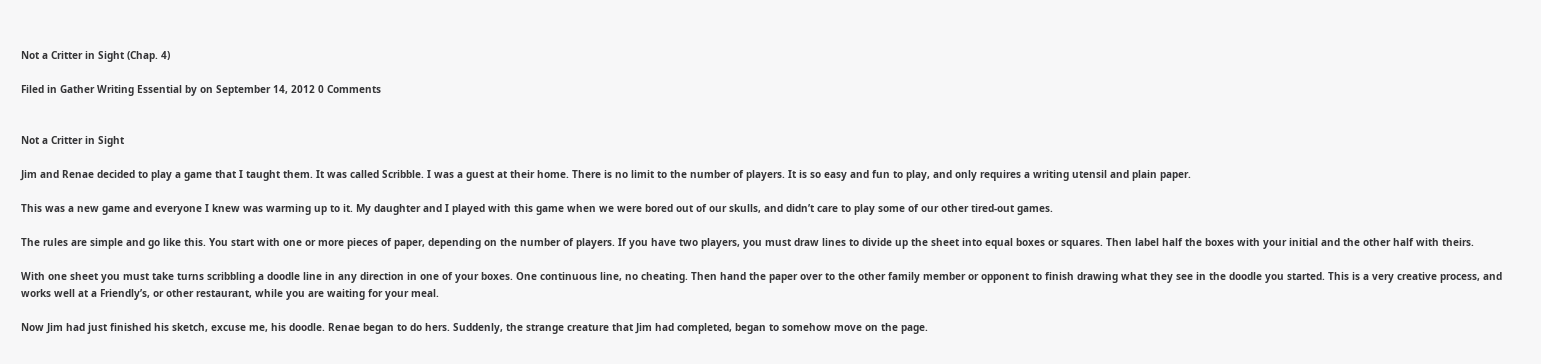Not a Critter in Sight (Chap. 4)

Filed in Gather Writing Essential by on September 14, 2012 0 Comments


Not a Critter in Sight

Jim and Renae decided to play a game that I taught them. It was called Scribble. I was a guest at their home. There is no limit to the number of players. It is so easy and fun to play, and only requires a writing utensil and plain paper.

This was a new game and everyone I knew was warming up to it. My daughter and I played with this game when we were bored out of our skulls, and didn’t care to play some of our other tired-out games.

The rules are simple and go like this. You start with one or more pieces of paper, depending on the number of players. If you have two players, you must draw lines to divide up the sheet into equal boxes or squares. Then label half the boxes with your initial and the other half with theirs.

With one sheet you must take turns scribbling a doodle line in any direction in one of your boxes. One continuous line, no cheating. Then hand the paper over to the other family member or opponent to finish drawing what they see in the doodle you started. This is a very creative process, and works well at a Friendly’s, or other restaurant, while you are waiting for your meal.

Now Jim had just finished his sketch, excuse me, his doodle. Renae began to do hers. Suddenly, the strange creature that Jim had completed, began to somehow move on the page.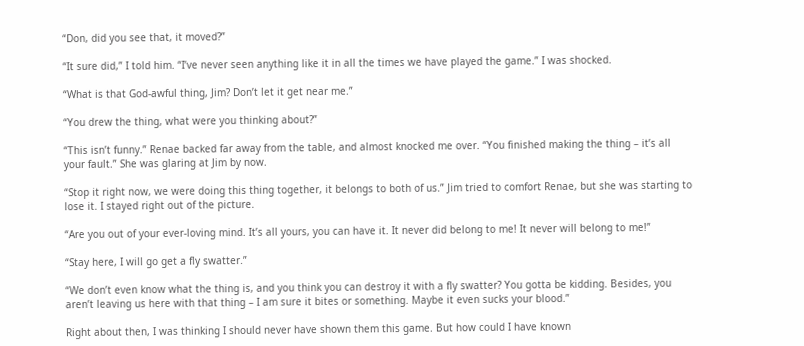“Don, did you see that, it moved?”

“It sure did,” I told him. “I’ve never seen anything like it in all the times we have played the game.” I was shocked.

“What is that God-awful thing, Jim? Don’t let it get near me.”

“You drew the thing, what were you thinking about?”

“This isn’t funny.” Renae backed far away from the table, and almost knocked me over. “You finished making the thing – it’s all your fault.” She was glaring at Jim by now.

“Stop it right now, we were doing this thing together, it belongs to both of us.” Jim tried to comfort Renae, but she was starting to lose it. I stayed right out of the picture.

“Are you out of your ever-loving mind. It’s all yours, you can have it. It never did belong to me! It never will belong to me!”

“Stay here, I will go get a fly swatter.”

“We don’t even know what the thing is, and you think you can destroy it with a fly swatter? You gotta be kidding. Besides, you aren’t leaving us here with that thing – I am sure it bites or something. Maybe it even sucks your blood.”

Right about then, I was thinking I should never have shown them this game. But how could I have known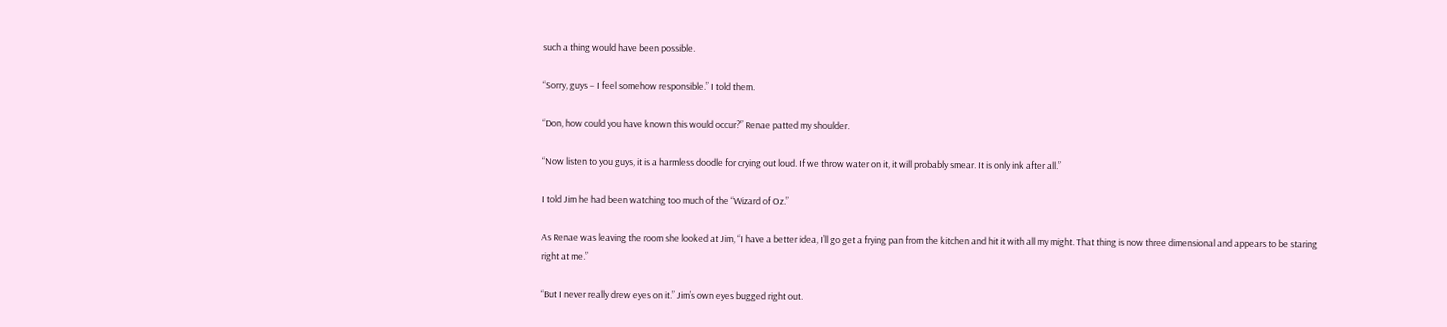such a thing would have been possible.

“Sorry, guys – I feel somehow responsible.” I told them.

“Don, how could you have known this would occur?” Renae patted my shoulder.

“Now listen to you guys, it is a harmless doodle for crying out loud. If we throw water on it, it will probably smear. It is only ink after all.”

I told Jim he had been watching too much of the “Wizard of Oz.”

As Renae was leaving the room she looked at Jim, “I have a better idea, I’ll go get a frying pan from the kitchen and hit it with all my might. That thing is now three dimensional and appears to be staring right at me.”

“But I never really drew eyes on it.” Jim’s own eyes bugged right out.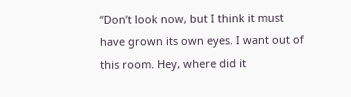“Don’t look now, but I think it must have grown its own eyes. I want out of this room. Hey, where did it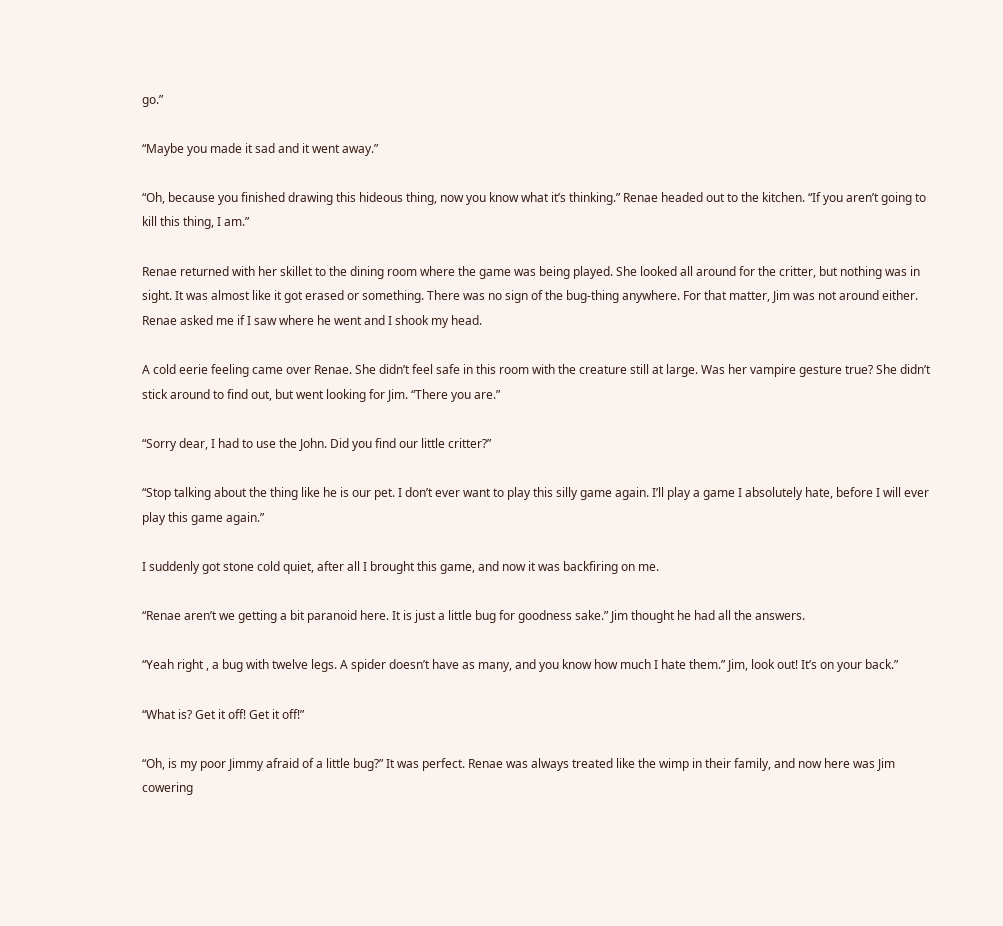go.”

“Maybe you made it sad and it went away.”

“Oh, because you finished drawing this hideous thing, now you know what it’s thinking.” Renae headed out to the kitchen. “If you aren’t going to kill this thing, I am.”

Renae returned with her skillet to the dining room where the game was being played. She looked all around for the critter, but nothing was in sight. It was almost like it got erased or something. There was no sign of the bug-thing anywhere. For that matter, Jim was not around either. Renae asked me if I saw where he went and I shook my head.

A cold eerie feeling came over Renae. She didn’t feel safe in this room with the creature still at large. Was her vampire gesture true? She didn’t stick around to find out, but went looking for Jim. “There you are.”

“Sorry dear, I had to use the John. Did you find our little critter?”

“Stop talking about the thing like he is our pet. I don’t ever want to play this silly game again. I’ll play a game I absolutely hate, before I will ever play this game again.”

I suddenly got stone cold quiet, after all I brought this game, and now it was backfiring on me.

“Renae aren’t we getting a bit paranoid here. It is just a little bug for goodness sake.” Jim thought he had all the answers.

“Yeah right , a bug with twelve legs. A spider doesn’t have as many, and you know how much I hate them.” Jim, look out! It’s on your back.”

“What is? Get it off! Get it off!”

“Oh, is my poor Jimmy afraid of a little bug?” It was perfect. Renae was always treated like the wimp in their family, and now here was Jim cowering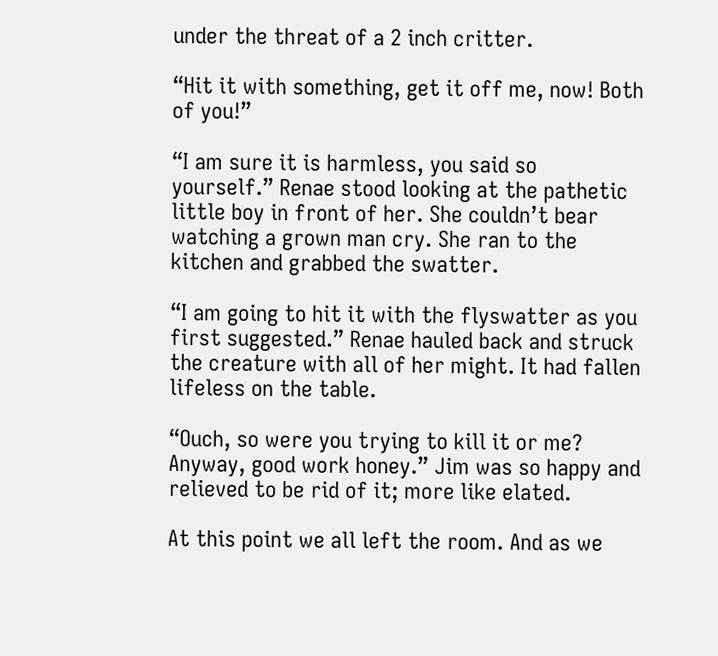under the threat of a 2 inch critter.

“Hit it with something, get it off me, now! Both of you!”

“I am sure it is harmless, you said so yourself.” Renae stood looking at the pathetic little boy in front of her. She couldn’t bear watching a grown man cry. She ran to the kitchen and grabbed the swatter.

“I am going to hit it with the flyswatter as you first suggested.” Renae hauled back and struck the creature with all of her might. It had fallen lifeless on the table.

“Ouch, so were you trying to kill it or me? Anyway, good work honey.” Jim was so happy and relieved to be rid of it; more like elated.

At this point we all left the room. And as we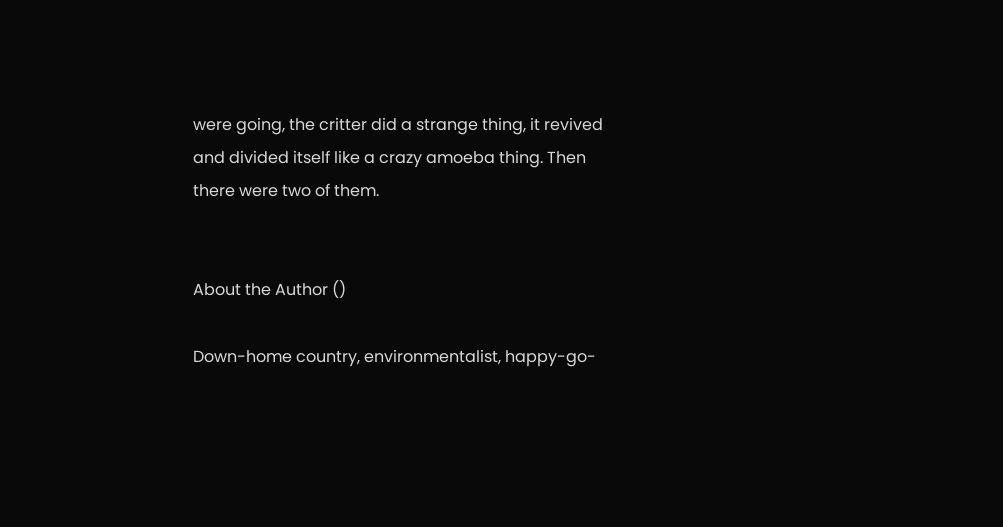were going, the critter did a strange thing, it revived and divided itself like a crazy amoeba thing. Then there were two of them.


About the Author ()

Down-home country, environmentalist, happy-go-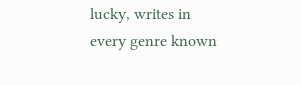lucky, writes in every genre known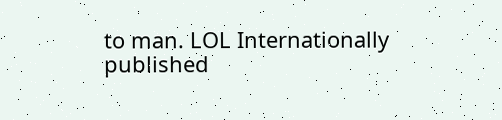to man. LOL Internationally published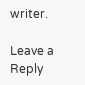writer.

Leave a Reply